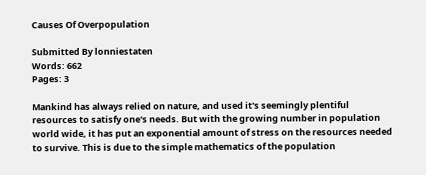Causes Of Overpopulation

Submitted By lonniestaten
Words: 662
Pages: 3

Mankind has always relied on nature, and used it's seemingly plentiful resources to satisfy one's needs. But with the growing number in population world wide, it has put an exponential amount of stress on the resources needed to survive. This is due to the simple mathematics of the population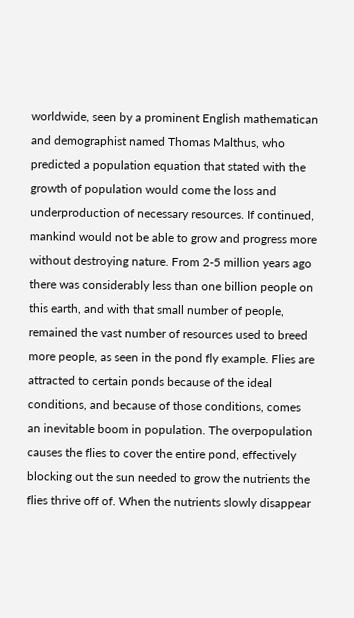worldwide, seen by a prominent English mathematican and demographist named Thomas Malthus, who predicted a population equation that stated with the growth of population would come the loss and underproduction of necessary resources. If continued, mankind would not be able to grow and progress more without destroying nature. From 2-5 million years ago there was considerably less than one billion people on this earth, and with that small number of people, remained the vast number of resources used to breed more people, as seen in the pond fly example. Flies are attracted to certain ponds because of the ideal conditions, and because of those conditions, comes an inevitable boom in population. The overpopulation causes the flies to cover the entire pond, effectively blocking out the sun needed to grow the nutrients the flies thrive off of. When the nutrients slowly disappear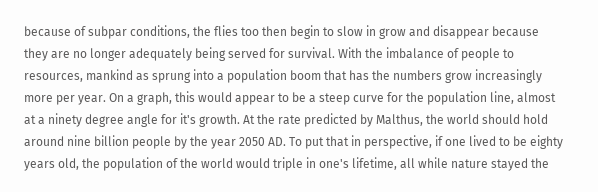because of subpar conditions, the flies too then begin to slow in grow and disappear because they are no longer adequately being served for survival. With the imbalance of people to resources, mankind as sprung into a population boom that has the numbers grow increasingly more per year. On a graph, this would appear to be a steep curve for the population line, almost at a ninety degree angle for it's growth. At the rate predicted by Malthus, the world should hold around nine billion people by the year 2050 AD. To put that in perspective, if one lived to be eighty years old, the population of the world would triple in one's lifetime, all while nature stayed the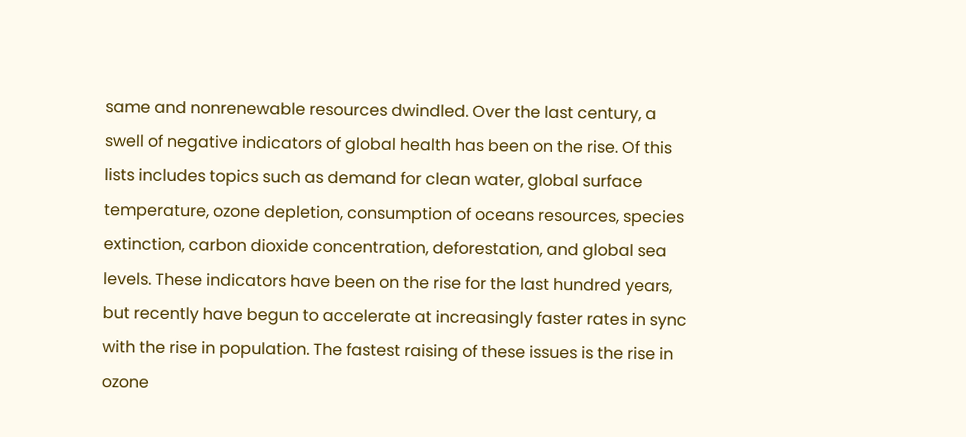same and nonrenewable resources dwindled. Over the last century, a swell of negative indicators of global health has been on the rise. Of this lists includes topics such as demand for clean water, global surface temperature, ozone depletion, consumption of oceans resources, species extinction, carbon dioxide concentration, deforestation, and global sea levels. These indicators have been on the rise for the last hundred years, but recently have begun to accelerate at increasingly faster rates in sync with the rise in population. The fastest raising of these issues is the rise in ozone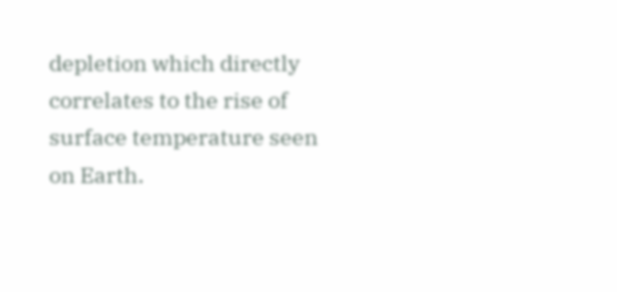depletion which directly correlates to the rise of surface temperature seen on Earth.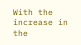With the increase in the